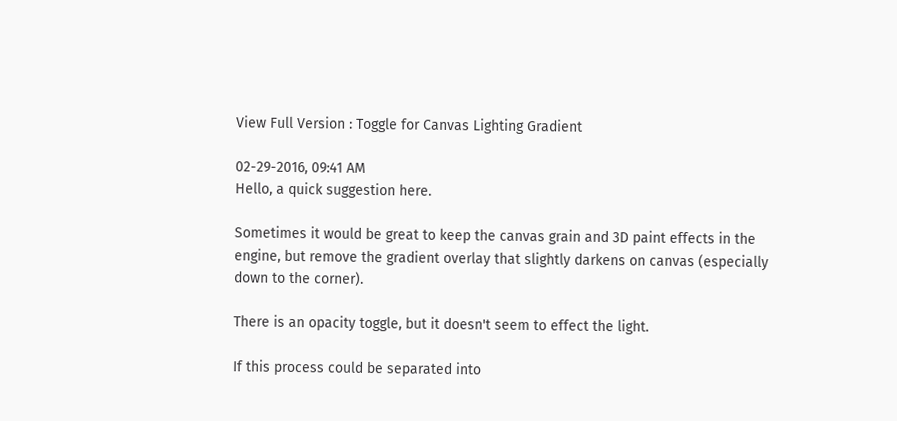View Full Version : Toggle for Canvas Lighting Gradient

02-29-2016, 09:41 AM
Hello, a quick suggestion here.

Sometimes it would be great to keep the canvas grain and 3D paint effects in the engine, but remove the gradient overlay that slightly darkens on canvas (especially down to the corner).

There is an opacity toggle, but it doesn't seem to effect the light.

If this process could be separated into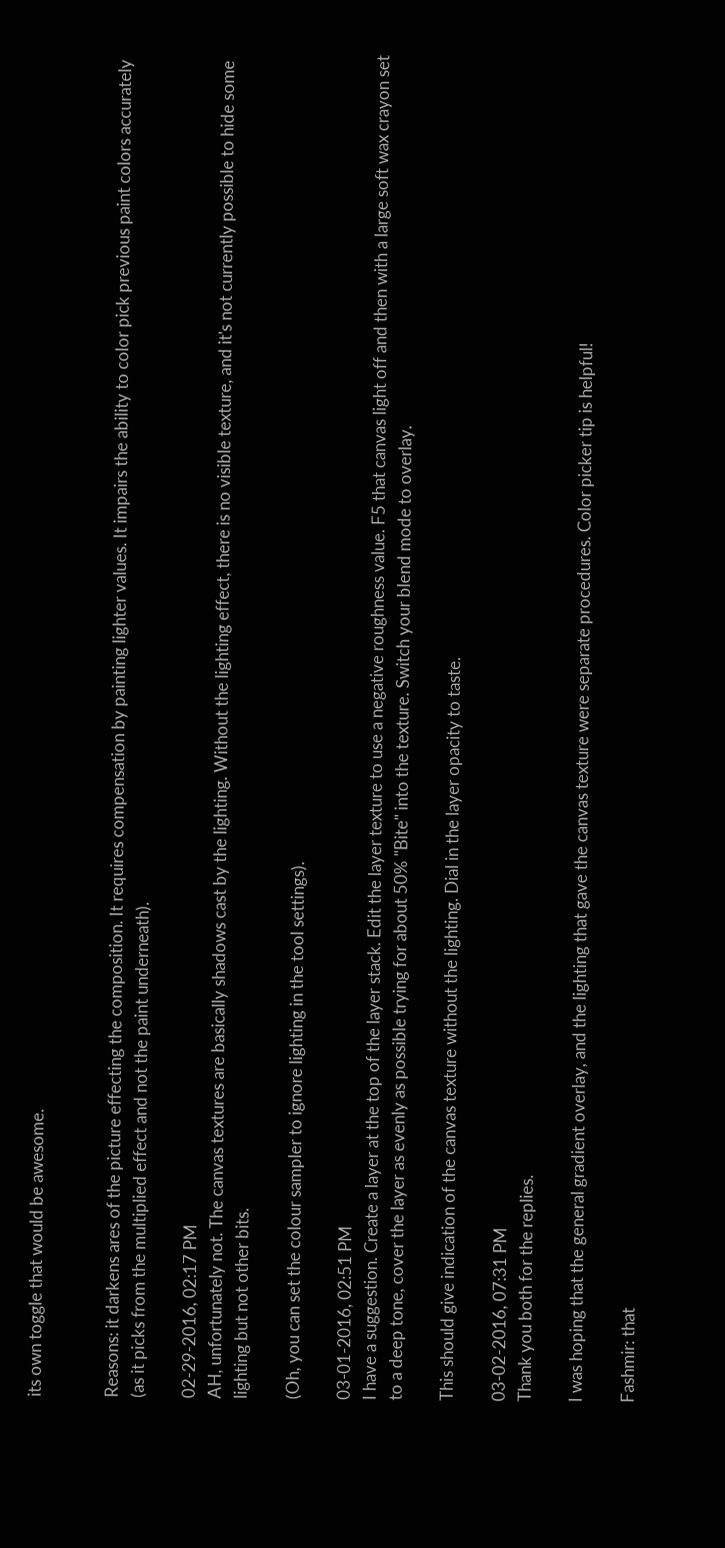its own toggle that would be awesome.


Reasons: it darkens ares of the picture effecting the composition. It requires compensation by painting lighter values. It impairs the ability to color pick previous paint colors accurately (as it picks from the multiplied effect and not the paint underneath).

02-29-2016, 02:17 PM
AH, unfortunately not. The canvas textures are basically shadows cast by the lighting. Without the lighting effect, there is no visible texture, and it's not currently possible to hide some lighting but not other bits.

(Oh, you can set the colour sampler to ignore lighting in the tool settings).

03-01-2016, 02:51 PM
I have a suggestion. Create a layer at the top of the layer stack. Edit the layer texture to use a negative roughness value. F5 that canvas light off and then with a large soft wax crayon set to a deep tone, cover the layer as evenly as possible trying for about 50% "Bite" into the texture. Switch your blend mode to overlay.

This should give indication of the canvas texture without the lighting. Dial in the layer opacity to taste.

03-02-2016, 07:31 PM
Thank you both for the replies.

I was hoping that the general gradient overlay, and the lighting that gave the canvas texture were separate procedures. Color picker tip is helpful!

Fashmir: that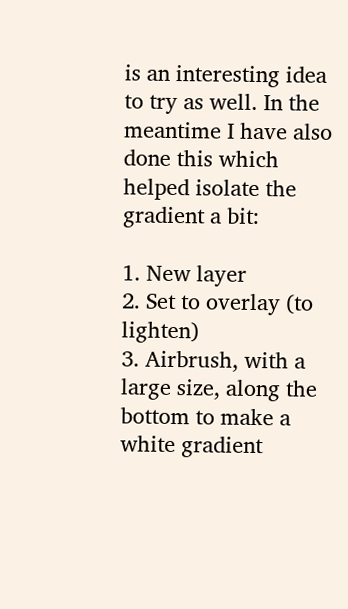is an interesting idea to try as well. In the meantime I have also done this which helped isolate the gradient a bit:

1. New layer
2. Set to overlay (to lighten)
3. Airbrush, with a large size, along the bottom to make a white gradient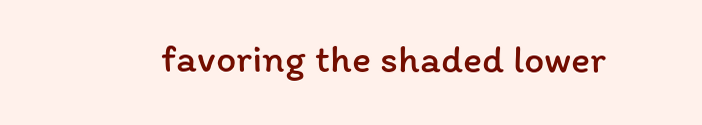favoring the shaded lower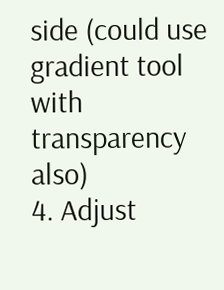side (could use gradient tool with transparency also)
4. Adjust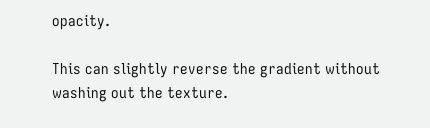opacity.

This can slightly reverse the gradient without washing out the texture.